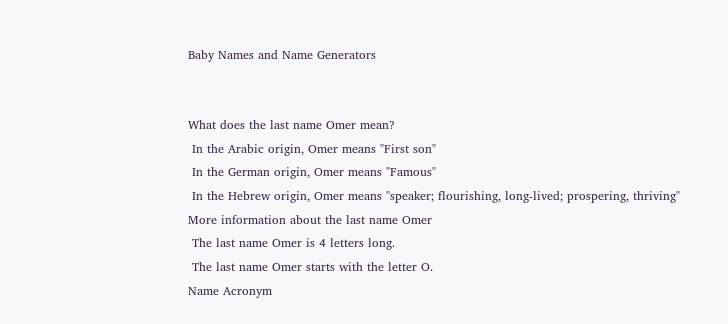Baby Names and Name Generators


What does the last name Omer mean?
 In the Arabic origin, Omer means "First son"
 In the German origin, Omer means "Famous"
 In the Hebrew origin, Omer means "speaker; flourishing, long-lived; prospering, thriving"
More information about the last name Omer
 The last name Omer is 4 letters long.
 The last name Omer starts with the letter O.
Name Acronym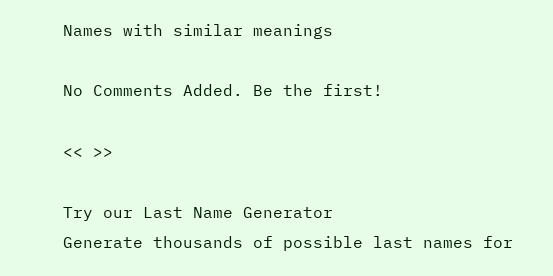Names with similar meanings

No Comments Added. Be the first!

<< >>

Try our Last Name Generator
Generate thousands of possible last names for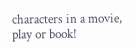characters in a movie, play or book!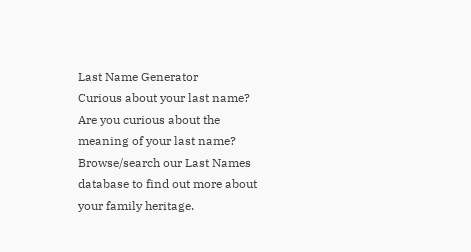Last Name Generator
Curious about your last name?
Are you curious about the meaning of your last name? Browse/search our Last Names database to find out more about your family heritage.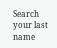Search your last name